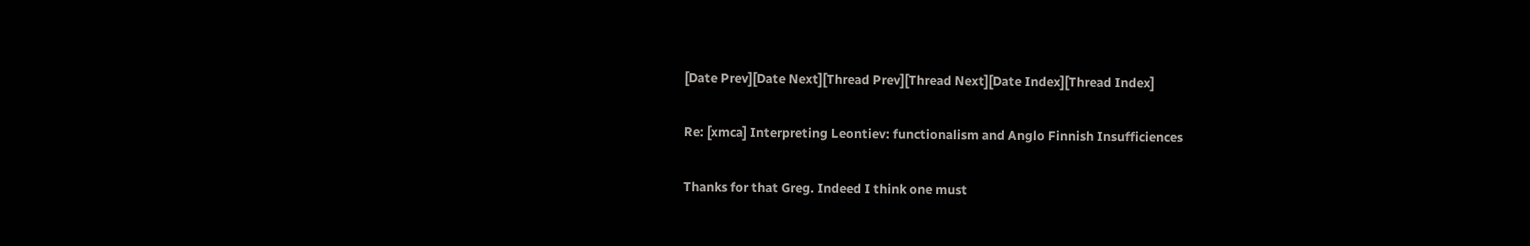[Date Prev][Date Next][Thread Prev][Thread Next][Date Index][Thread Index]

Re: [xmca] Interpreting Leontiev: functionalism and Anglo Finnish Insufficiences

Thanks for that Greg. Indeed I think one must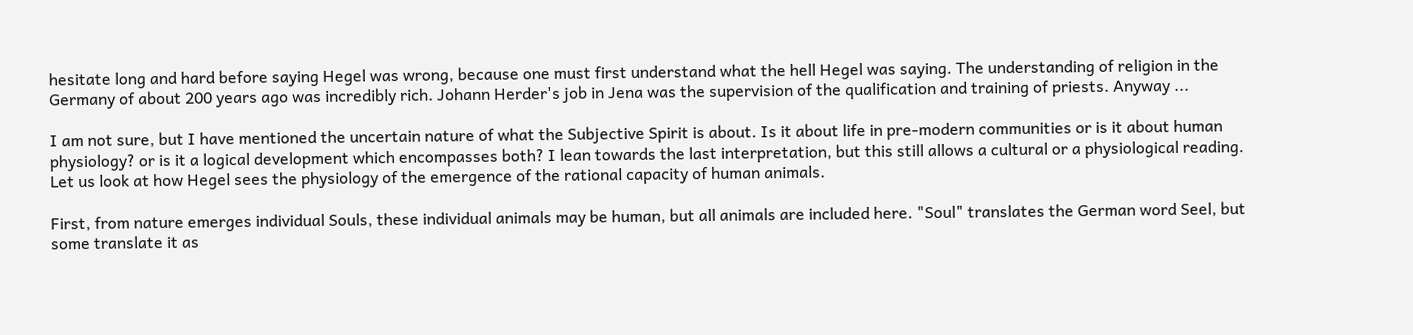hesitate long and hard before saying Hegel was wrong, because one must first understand what the hell Hegel was saying. The understanding of religion in the Germany of about 200 years ago was incredibly rich. Johann Herder's job in Jena was the supervision of the qualification and training of priests. Anyway ...

I am not sure, but I have mentioned the uncertain nature of what the Subjective Spirit is about. Is it about life in pre-modern communities or is it about human physiology? or is it a logical development which encompasses both? I lean towards the last interpretation, but this still allows a cultural or a physiological reading. Let us look at how Hegel sees the physiology of the emergence of the rational capacity of human animals.

First, from nature emerges individual Souls, these individual animals may be human, but all animals are included here. "Soul" translates the German word Seel, but some translate it as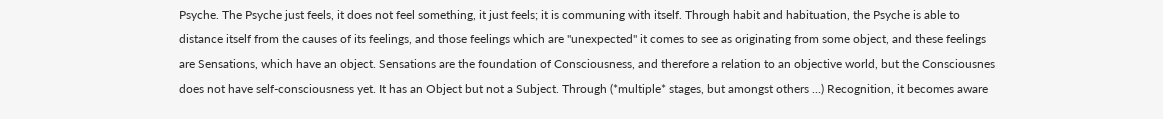Psyche. The Psyche just feels, it does not feel something, it just feels; it is communing with itself. Through habit and habituation, the Psyche is able to distance itself from the causes of its feelings, and those feelings which are "unexpected" it comes to see as originating from some object, and these feelings are Sensations, which have an object. Sensations are the foundation of Consciousness, and therefore a relation to an objective world, but the Consciousnes does not have self-consciousness yet. It has an Object but not a Subject. Through (*multiple* stages, but amongst others ...) Recognition, it becomes aware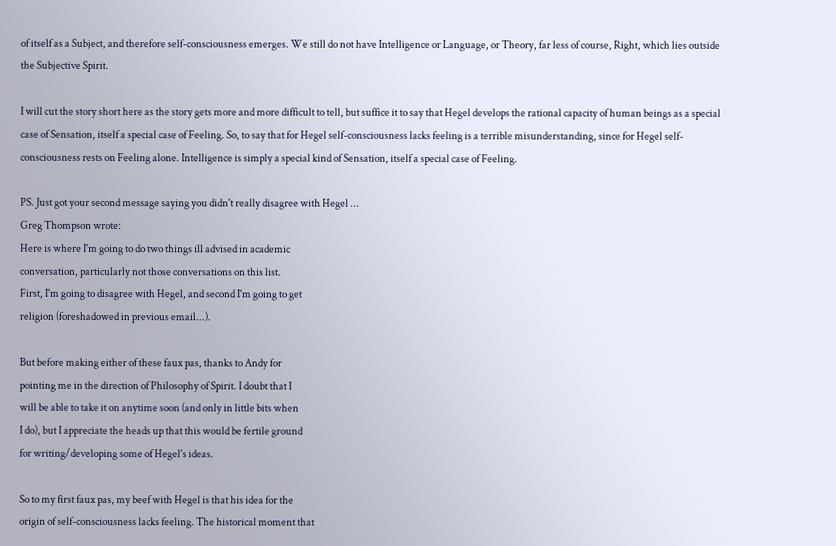of itself as a Subject, and therefore self-consciousness emerges. We still do not have Intelligence or Language, or Theory, far less of course, Right, which lies outside the Subjective Spirit.

I will cut the story short here as the story gets more and more difficult to tell, but suffice it to say that Hegel develops the rational capacity of human beings as a special case of Sensation, itself a special case of Feeling. So, to say that for Hegel self-consciousness lacks feeling is a terrible misunderstanding, since for Hegel self-consciousness rests on Feeling alone. Intelligence is simply a special kind of Sensation, itself a special case of Feeling.

PS. Just got your second message saying you didn't really disagree with Hegel ...
Greg Thompson wrote:
Here is where I'm going to do two things ill advised in academic
conversation, particularly not those conversations on this list.
First, I'm going to disagree with Hegel, and second I'm going to get
religion (foreshadowed in previous email...).

But before making either of these faux pas, thanks to Andy for
pointing me in the direction of Philosophy of Spirit. I doubt that I
will be able to take it on anytime soon (and only in little bits when
I do), but I appreciate the heads up that this would be fertile ground
for writing/developing some of Hegel's ideas.

So to my first faux pas, my beef with Hegel is that his idea for the
origin of self-consciousness lacks feeling. The historical moment that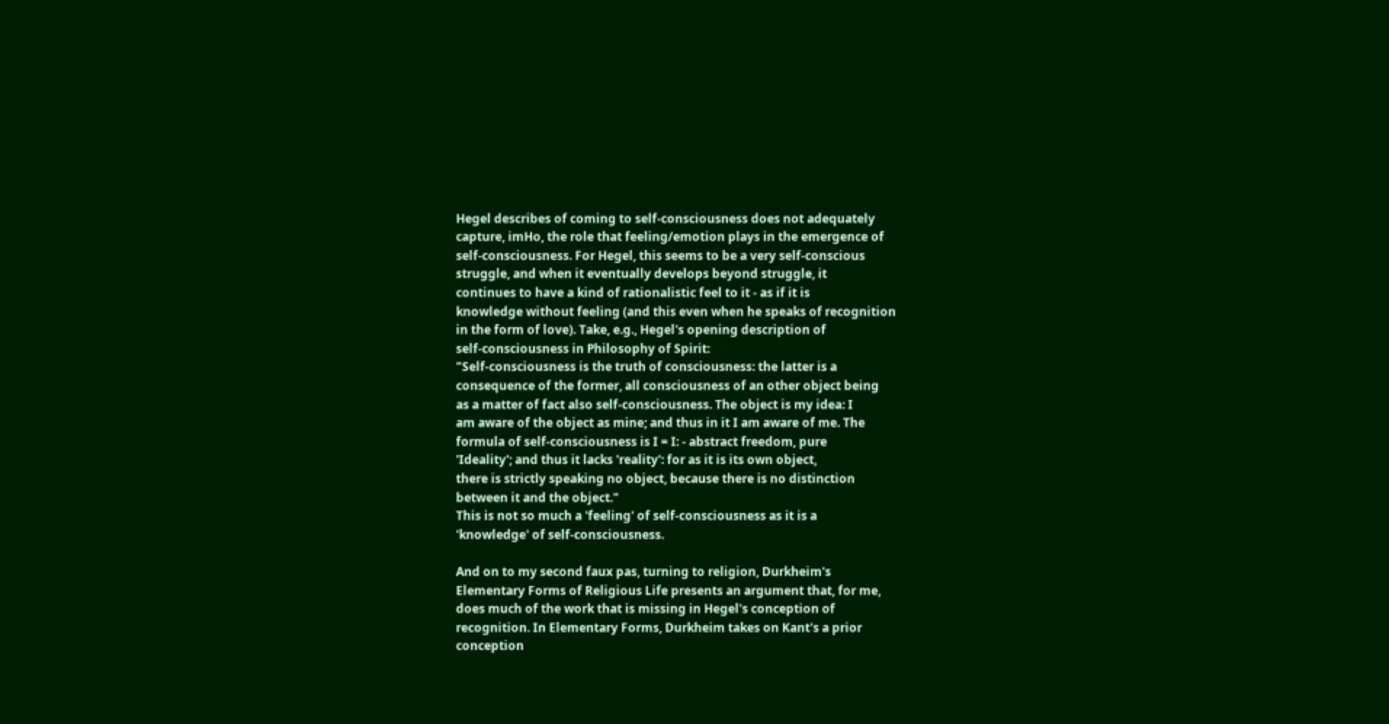Hegel describes of coming to self-consciousness does not adequately
capture, imHo, the role that feeling/emotion plays in the emergence of
self-consciousness. For Hegel, this seems to be a very self-conscious
struggle, and when it eventually develops beyond struggle, it
continues to have a kind of rationalistic feel to it - as if it is
knowledge without feeling (and this even when he speaks of recognition
in the form of love). Take, e.g., Hegel's opening description of
self-consciousness in Philosophy of Spirit:
"Self-consciousness is the truth of consciousness: the latter is a
consequence of the former, all consciousness of an other object being
as a matter of fact also self-consciousness. The object is my idea: I
am aware of the object as mine; and thus in it I am aware of me. The
formula of self-consciousness is I = I: - abstract freedom, pure
'Ideality'; and thus it lacks 'reality': for as it is its own object,
there is strictly speaking no object, because there is no distinction
between it and the object."
This is not so much a 'feeling' of self-consciousness as it is a
'knowledge' of self-consciousness.

And on to my second faux pas, turning to religion, Durkheim's
Elementary Forms of Religious Life presents an argument that, for me,
does much of the work that is missing in Hegel's conception of
recognition. In Elementary Forms, Durkheim takes on Kant's a prior
conception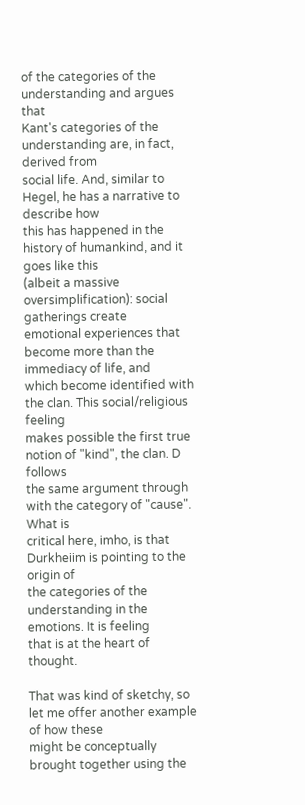of the categories of the understanding and argues that
Kant's categories of the understanding are, in fact, derived from
social life. And, similar to Hegel, he has a narrative to describe how
this has happened in the history of humankind, and it goes like this
(albeit a massive oversimplification): social gatherings create
emotional experiences that become more than the immediacy of life, and
which become identified with the clan. This social/religious feeling
makes possible the first true notion of "kind", the clan. D follows
the same argument through with the category of "cause". What is
critical here, imho, is that Durkheiim is pointing to the origin of
the categories of the understanding in the emotions. It is feeling
that is at the heart of thought.

That was kind of sketchy, so let me offer another example of how these
might be conceptually brought together using the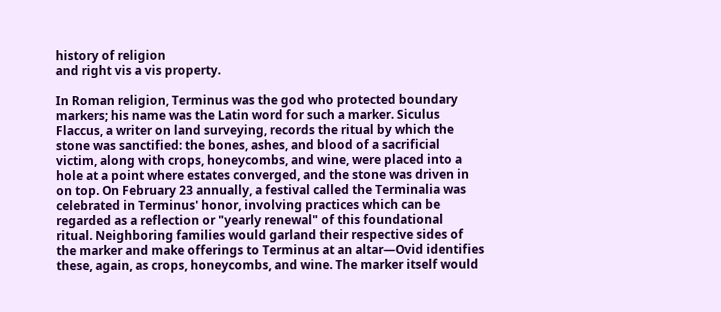history of religion
and right vis a vis property.

In Roman religion, Terminus was the god who protected boundary
markers; his name was the Latin word for such a marker. Siculus
Flaccus, a writer on land surveying, records the ritual by which the
stone was sanctified: the bones, ashes, and blood of a sacrificial
victim, along with crops, honeycombs, and wine, were placed into a
hole at a point where estates converged, and the stone was driven in
on top. On February 23 annually, a festival called the Terminalia was
celebrated in Terminus' honor, involving practices which can be
regarded as a reflection or "yearly renewal" of this foundational
ritual. Neighboring families would garland their respective sides of
the marker and make offerings to Terminus at an altar—Ovid identifies
these, again, as crops, honeycombs, and wine. The marker itself would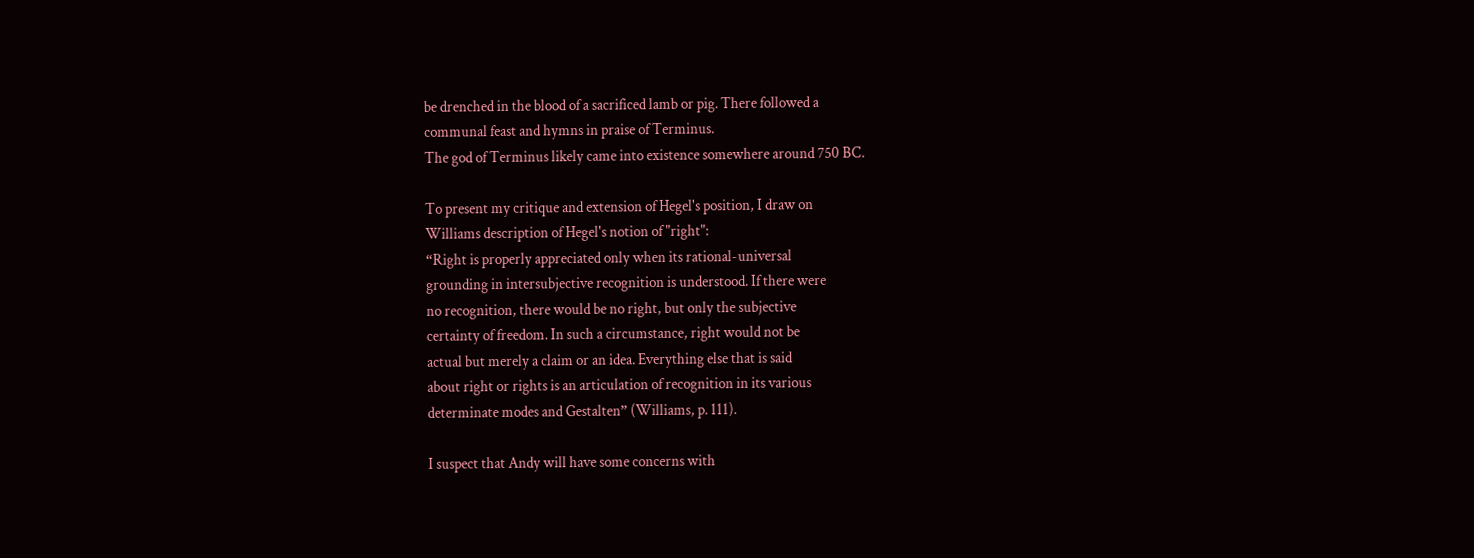be drenched in the blood of a sacrificed lamb or pig. There followed a
communal feast and hymns in praise of Terminus.
The god of Terminus likely came into existence somewhere around 750 BC.

To present my critique and extension of Hegel's position, I draw on
Williams description of Hegel's notion of "right":
“Right is properly appreciated only when its rational-universal
grounding in intersubjective recognition is understood. If there were
no recognition, there would be no right, but only the subjective
certainty of freedom. In such a circumstance, right would not be
actual but merely a claim or an idea. Everything else that is said
about right or rights is an articulation of recognition in its various
determinate modes and Gestalten” (Williams, p. 111).

I suspect that Andy will have some concerns with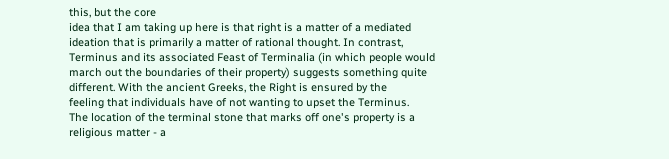this, but the core
idea that I am taking up here is that right is a matter of a mediated
ideation that is primarily a matter of rational thought. In contrast,
Terminus and its associated Feast of Terminalia (in which people would
march out the boundaries of their property) suggests something quite
different. With the ancient Greeks, the Right is ensured by the
feeling that individuals have of not wanting to upset the Terminus.
The location of the terminal stone that marks off one's property is a
religious matter - a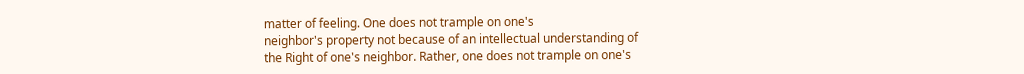matter of feeling. One does not trample on one's
neighbor's property not because of an intellectual understanding of
the Right of one's neighbor. Rather, one does not trample on one's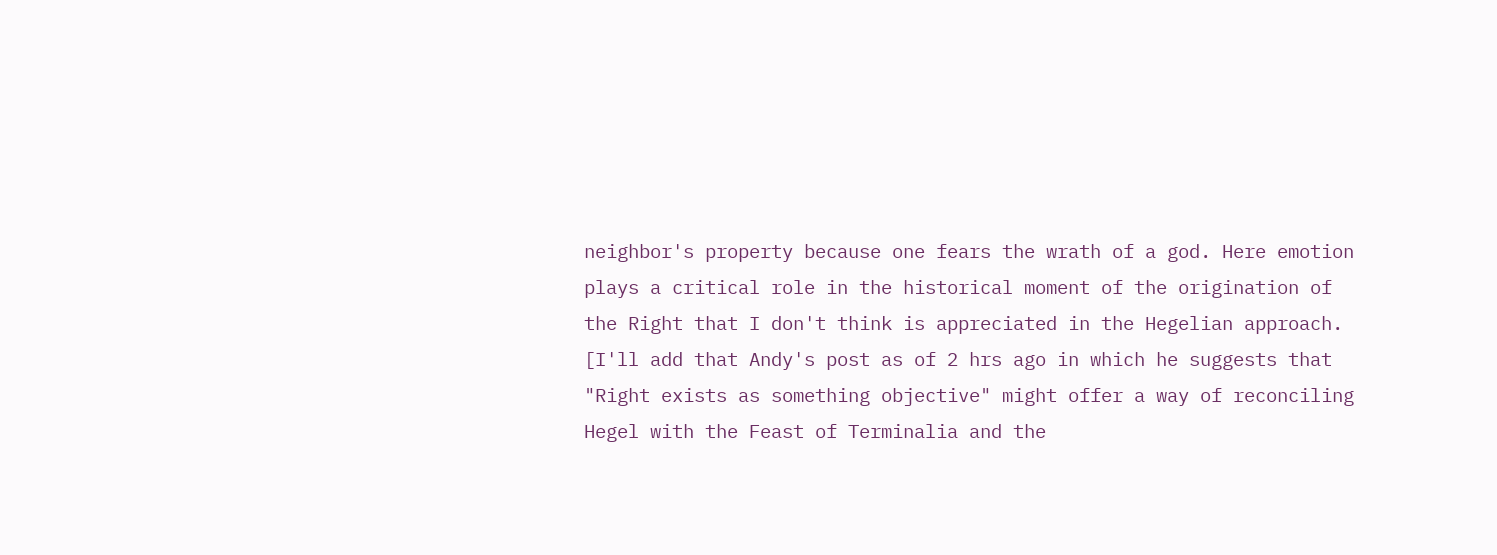neighbor's property because one fears the wrath of a god. Here emotion
plays a critical role in the historical moment of the origination of
the Right that I don't think is appreciated in the Hegelian approach.
[I'll add that Andy's post as of 2 hrs ago in which he suggests that
"Right exists as something objective" might offer a way of reconciling
Hegel with the Feast of Terminalia and the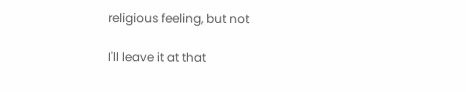religious feeling, but not

I'll leave it at that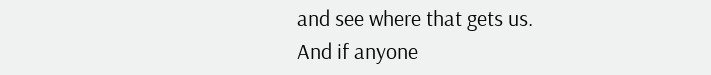and see where that gets us.
And if anyone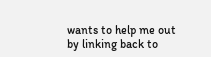wants to help me out by linking back to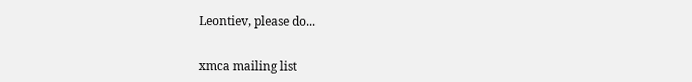Leontiev, please do...


xmca mailing list